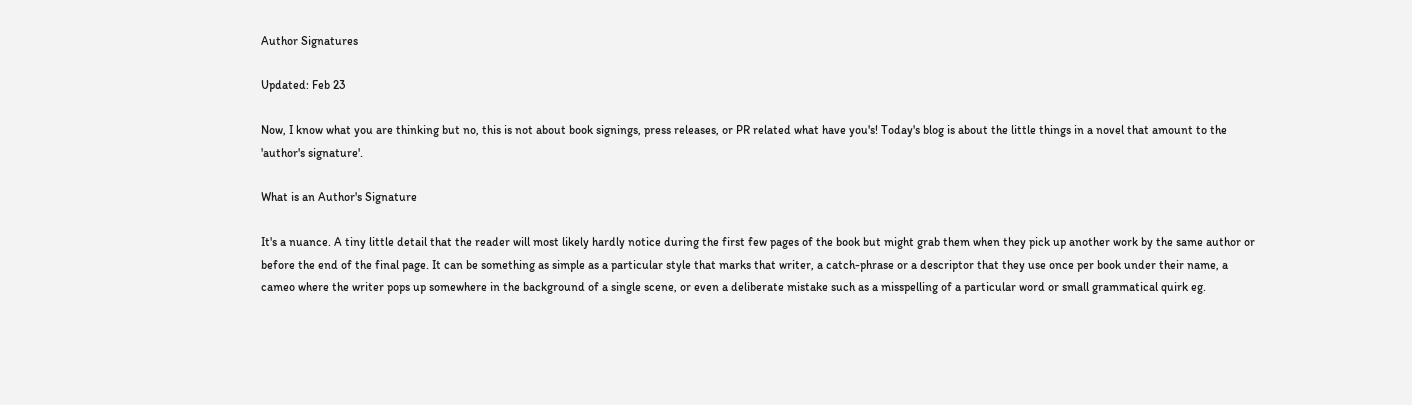Author Signatures

Updated: Feb 23

Now, I know what you are thinking but no, this is not about book signings, press releases, or PR related what have you's! Today's blog is about the little things in a novel that amount to the 'author's signature'.

What is an Author's Signature

It's a nuance. A tiny little detail that the reader will most likely hardly notice during the first few pages of the book but might grab them when they pick up another work by the same author or before the end of the final page. It can be something as simple as a particular style that marks that writer, a catch-phrase or a descriptor that they use once per book under their name, a cameo where the writer pops up somewhere in the background of a single scene, or even a deliberate mistake such as a misspelling of a particular word or small grammatical quirk eg.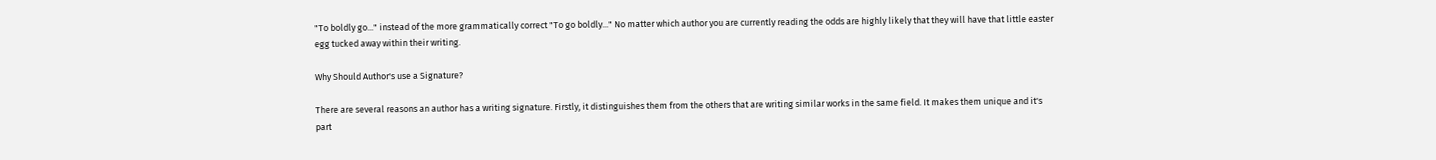"To boldly go..." instead of the more grammatically correct "To go boldly..." No matter which author you are currently reading the odds are highly likely that they will have that little easter egg tucked away within their writing.

Why Should Author's use a Signature?

There are several reasons an author has a writing signature. Firstly, it distinguishes them from the others that are writing similar works in the same field. It makes them unique and it's part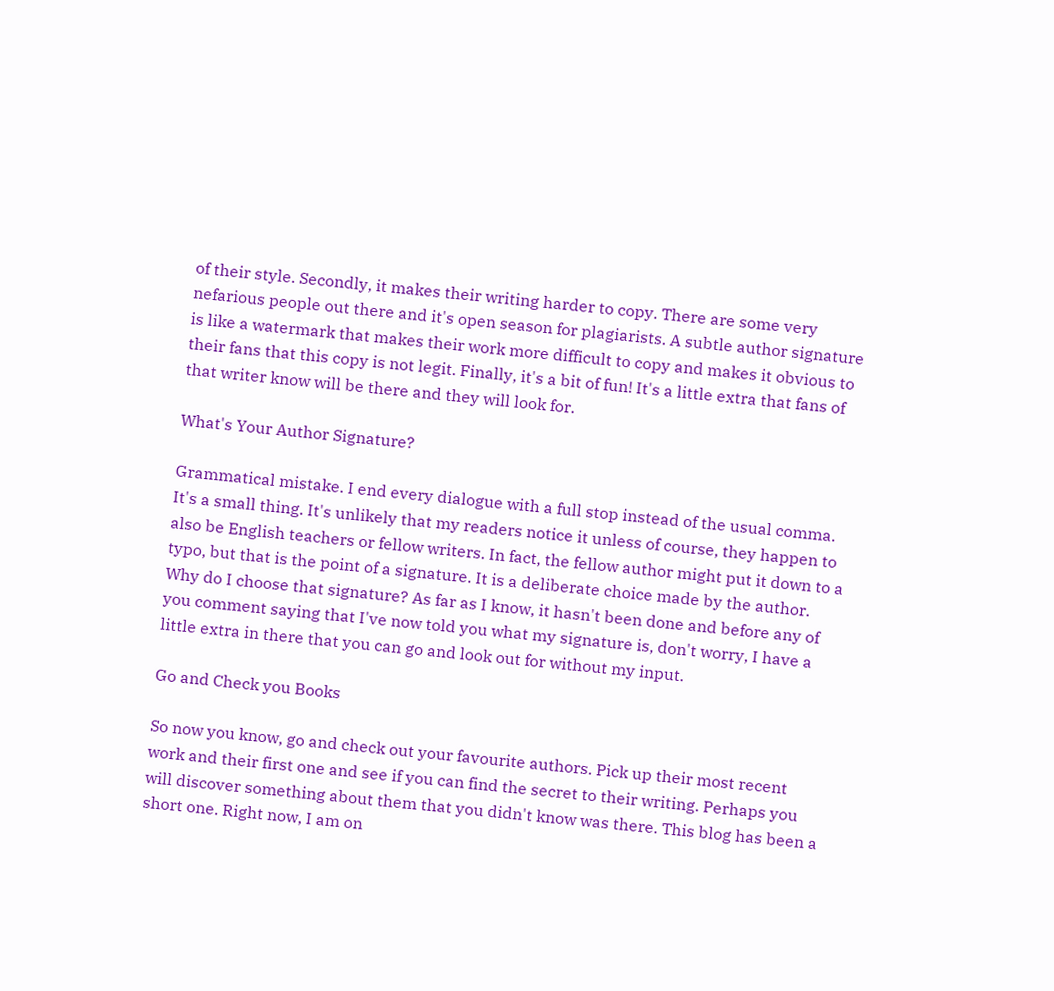of their style. Secondly, it makes their writing harder to copy. There are some very nefarious people out there and it's open season for plagiarists. A subtle author signature is like a watermark that makes their work more difficult to copy and makes it obvious to their fans that this copy is not legit. Finally, it's a bit of fun! It's a little extra that fans of that writer know will be there and they will look for.

What's Your Author Signature?

Grammatical mistake. I end every dialogue with a full stop instead of the usual comma. It's a small thing. It's unlikely that my readers notice it unless of course, they happen to also be English teachers or fellow writers. In fact, the fellow author might put it down to a typo, but that is the point of a signature. It is a deliberate choice made by the author. Why do I choose that signature? As far as I know, it hasn't been done and before any of you comment saying that I've now told you what my signature is, don't worry, I have a little extra in there that you can go and look out for without my input.

Go and Check you Books

So now you know, go and check out your favourite authors. Pick up their most recent work and their first one and see if you can find the secret to their writing. Perhaps you will discover something about them that you didn't know was there. This blog has been a short one. Right now, I am on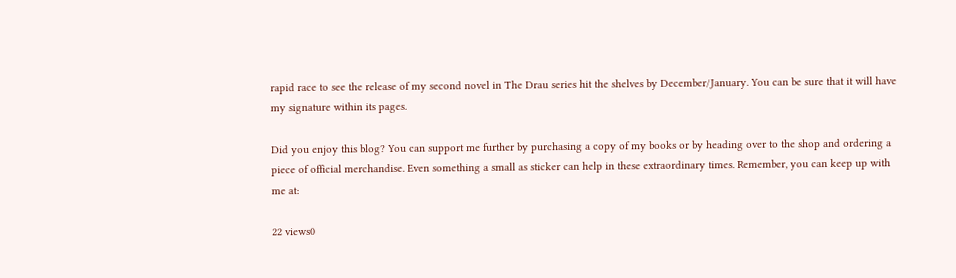rapid race to see the release of my second novel in The Drau series hit the shelves by December/January. You can be sure that it will have my signature within its pages.

Did you enjoy this blog? You can support me further by purchasing a copy of my books or by heading over to the shop and ordering a piece of official merchandise. Even something a small as sticker can help in these extraordinary times. Remember, you can keep up with me at:

22 views0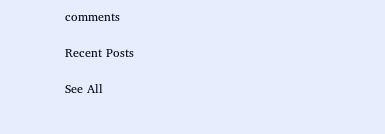comments

Recent Posts

See All